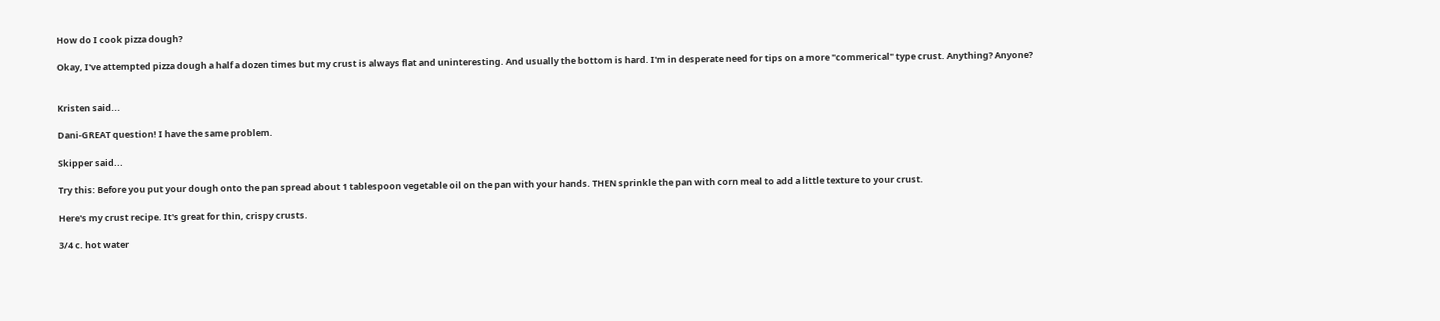How do I cook pizza dough?

Okay, I've attempted pizza dough a half a dozen times but my crust is always flat and uninteresting. And usually the bottom is hard. I'm in desperate need for tips on a more "commerical" type crust. Anything? Anyone?


Kristen said...

Dani-GREAT question! I have the same problem.

Skipper said...

Try this: Before you put your dough onto the pan spread about 1 tablespoon vegetable oil on the pan with your hands. THEN sprinkle the pan with corn meal to add a little texture to your crust.

Here's my crust recipe. It's great for thin, crispy crusts.

3/4 c. hot water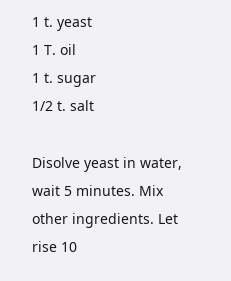1 t. yeast
1 T. oil
1 t. sugar
1/2 t. salt

Disolve yeast in water, wait 5 minutes. Mix other ingredients. Let rise 10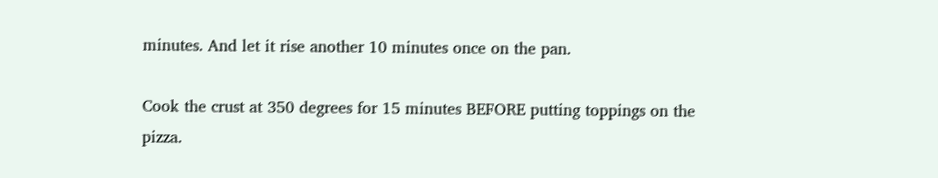minutes. And let it rise another 10 minutes once on the pan.

Cook the crust at 350 degrees for 15 minutes BEFORE putting toppings on the pizza.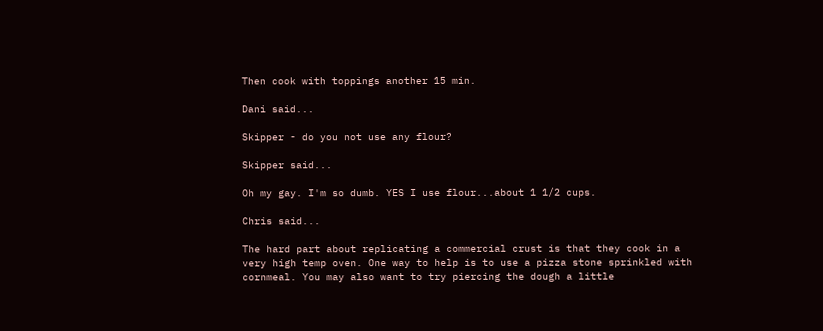Then cook with toppings another 15 min.

Dani said...

Skipper - do you not use any flour?

Skipper said...

Oh my gay. I'm so dumb. YES I use flour...about 1 1/2 cups.

Chris said...

The hard part about replicating a commercial crust is that they cook in a very high temp oven. One way to help is to use a pizza stone sprinkled with cornmeal. You may also want to try piercing the dough a little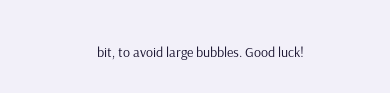bit, to avoid large bubbles. Good luck!